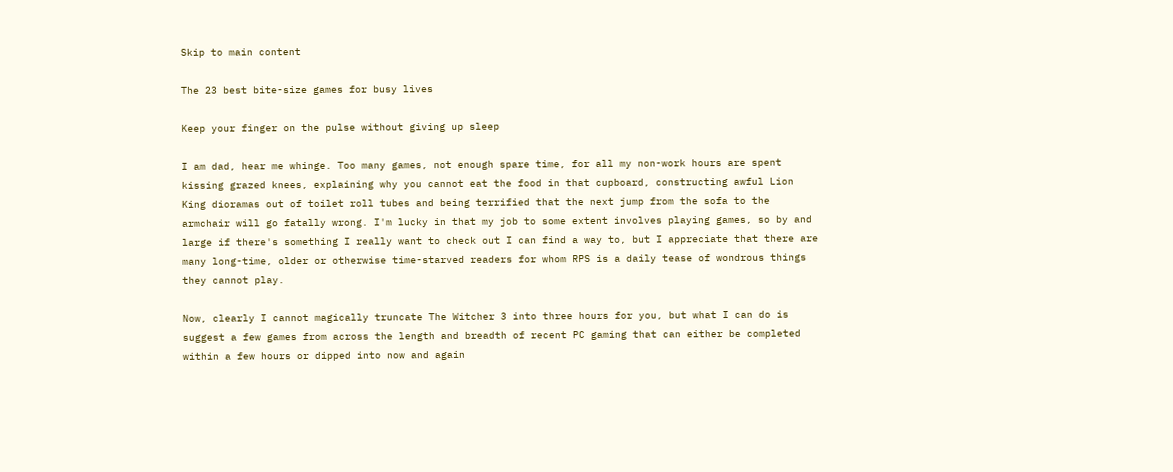Skip to main content

The 23 best bite-size games for busy lives

Keep your finger on the pulse without giving up sleep

I am dad, hear me whinge. Too many games, not enough spare time, for all my non-work hours are spent kissing grazed knees, explaining why you cannot eat the food in that cupboard, constructing awful Lion King dioramas out of toilet roll tubes and being terrified that the next jump from the sofa to the armchair will go fatally wrong. I'm lucky in that my job to some extent involves playing games, so by and large if there's something I really want to check out I can find a way to, but I appreciate that there are many long-time, older or otherwise time-starved readers for whom RPS is a daily tease of wondrous things they cannot play.

Now, clearly I cannot magically truncate The Witcher 3 into three hours for you, but what I can do is suggest a few games from across the length and breadth of recent PC gaming that can either be completed within a few hours or dipped into now and again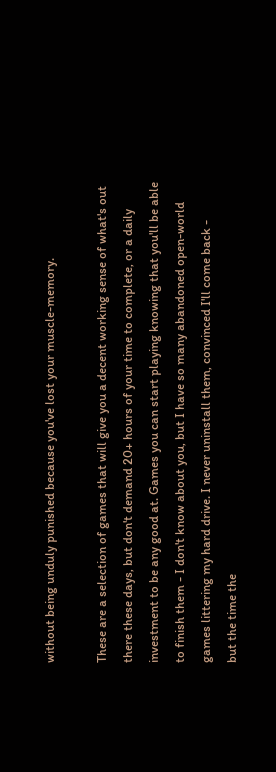without being unduly punished because you've lost your muscle-memory.

These are a selection of games that will give you a decent working sense of what's out there these days, but don't demand 20+ hours of your time to complete, or a daily investment to be any good at. Games you can start playing knowing that you'll be able to finish them - I don't know about you, but I have so many abandoned open-world games littering my hard drive. I never uninstall them, convinced I'll come back -
but the time the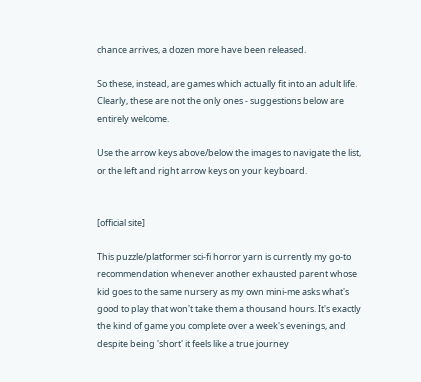chance arrives, a dozen more have been released.

So these, instead, are games which actually fit into an adult life. Clearly, these are not the only ones - suggestions below are entirely welcome.

Use the arrow keys above/below the images to navigate the list, or the left and right arrow keys on your keyboard.


[official site]

This puzzle/platformer sci-fi horror yarn is currently my go-to recommendation whenever another exhausted parent whose kid goes to the same nursery as my own mini-me asks what's good to play that won't take them a thousand hours. It's exactly the kind of game you complete over a week's evenings, and despite being 'short' it feels like a true journey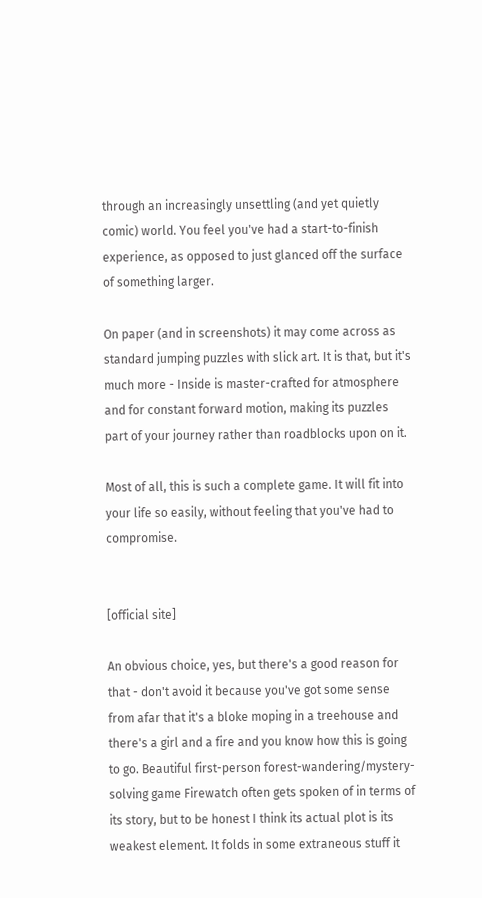through an increasingly unsettling (and yet quietly comic) world. You feel you've had a start-to-finish experience, as opposed to just glanced off the surface of something larger.

On paper (and in screenshots) it may come across as standard jumping puzzles with slick art. It is that, but it's much more - Inside is master-crafted for atmosphere and for constant forward motion, making its puzzles part of your journey rather than roadblocks upon on it.

Most of all, this is such a complete game. It will fit into your life so easily, without feeling that you've had to compromise.


[official site]

An obvious choice, yes, but there's a good reason for that - don't avoid it because you've got some sense from afar that it's a bloke moping in a treehouse and there's a girl and a fire and you know how this is going to go. Beautiful first-person forest-wandering/mystery-solving game Firewatch often gets spoken of in terms of its story, but to be honest I think its actual plot is its weakest element. It folds in some extraneous stuff it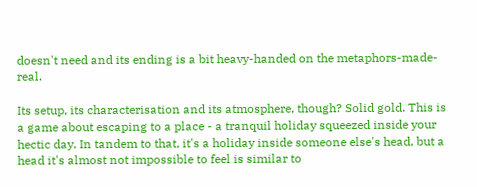doesn't need and its ending is a bit heavy-handed on the metaphors-made-real.

Its setup, its characterisation and its atmosphere, though? Solid gold. This is a game about escaping to a place - a tranquil holiday squeezed inside your hectic day. In tandem to that, it's a holiday inside someone else's head, but a head it's almost not impossible to feel is similar to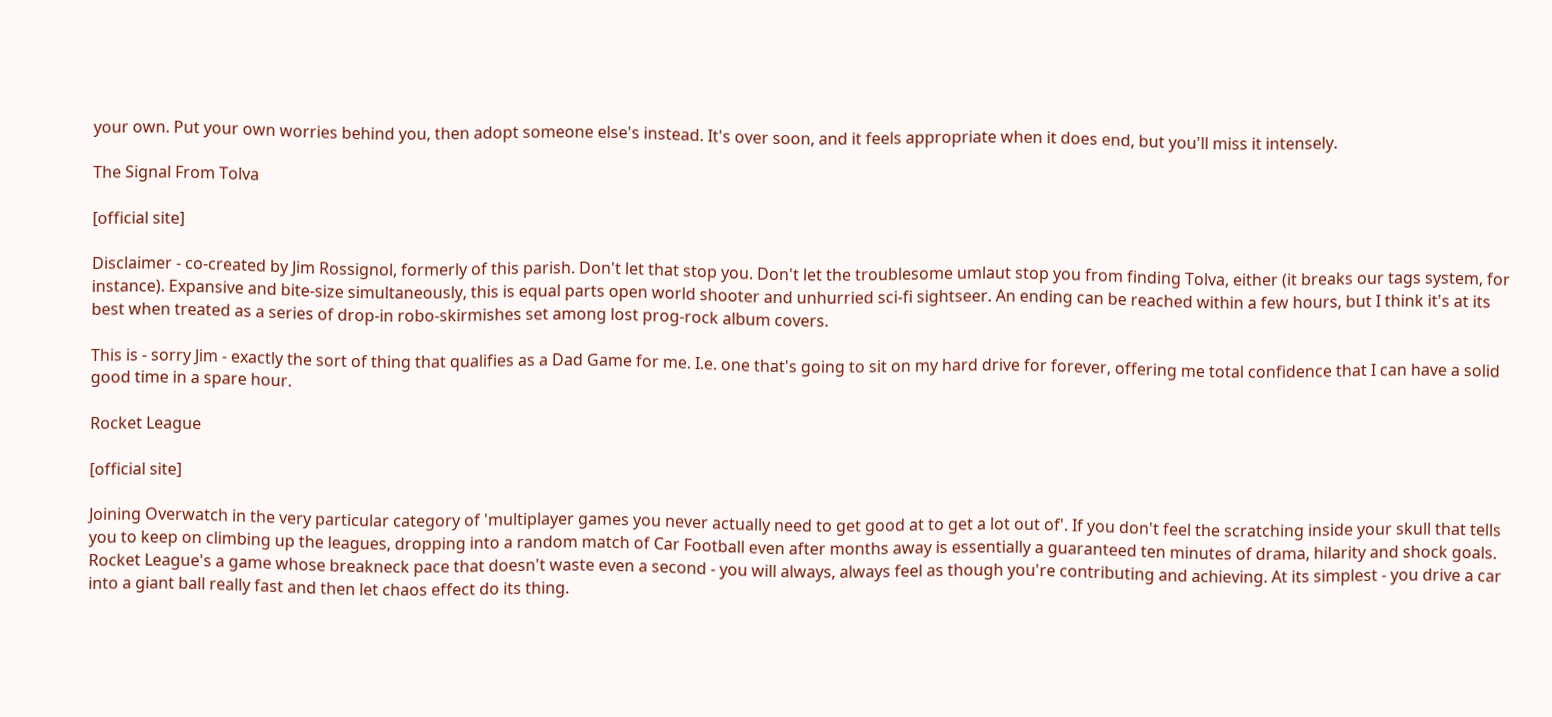your own. Put your own worries behind you, then adopt someone else's instead. It's over soon, and it feels appropriate when it does end, but you'll miss it intensely.

The Signal From Tolva

[official site]

Disclaimer - co-created by Jim Rossignol, formerly of this parish. Don't let that stop you. Don't let the troublesome umlaut stop you from finding Tolva, either (it breaks our tags system, for instance). Expansive and bite-size simultaneously, this is equal parts open world shooter and unhurried sci-fi sightseer. An ending can be reached within a few hours, but I think it's at its best when treated as a series of drop-in robo-skirmishes set among lost prog-rock album covers.

This is - sorry Jim - exactly the sort of thing that qualifies as a Dad Game for me. I.e. one that's going to sit on my hard drive for forever, offering me total confidence that I can have a solid good time in a spare hour.

Rocket League

[official site]

Joining Overwatch in the very particular category of 'multiplayer games you never actually need to get good at to get a lot out of'. If you don't feel the scratching inside your skull that tells you to keep on climbing up the leagues, dropping into a random match of Car Football even after months away is essentially a guaranteed ten minutes of drama, hilarity and shock goals. Rocket League's a game whose breakneck pace that doesn't waste even a second - you will always, always feel as though you're contributing and achieving. At its simplest - you drive a car into a giant ball really fast and then let chaos effect do its thing.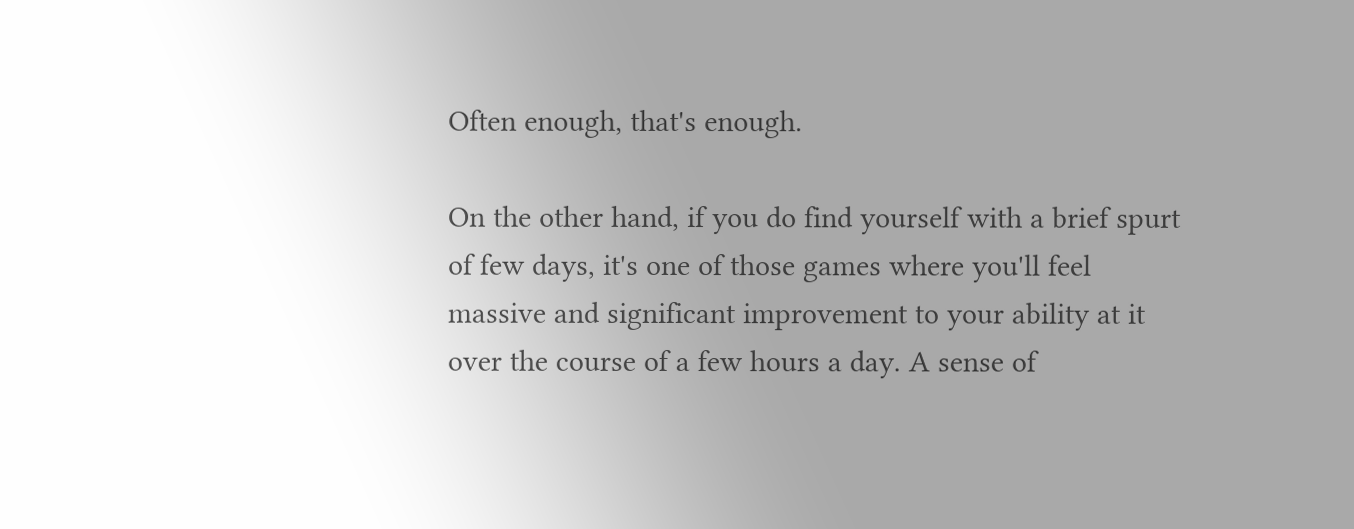Often enough, that's enough.

On the other hand, if you do find yourself with a brief spurt of few days, it's one of those games where you'll feel massive and significant improvement to your ability at it over the course of a few hours a day. A sense of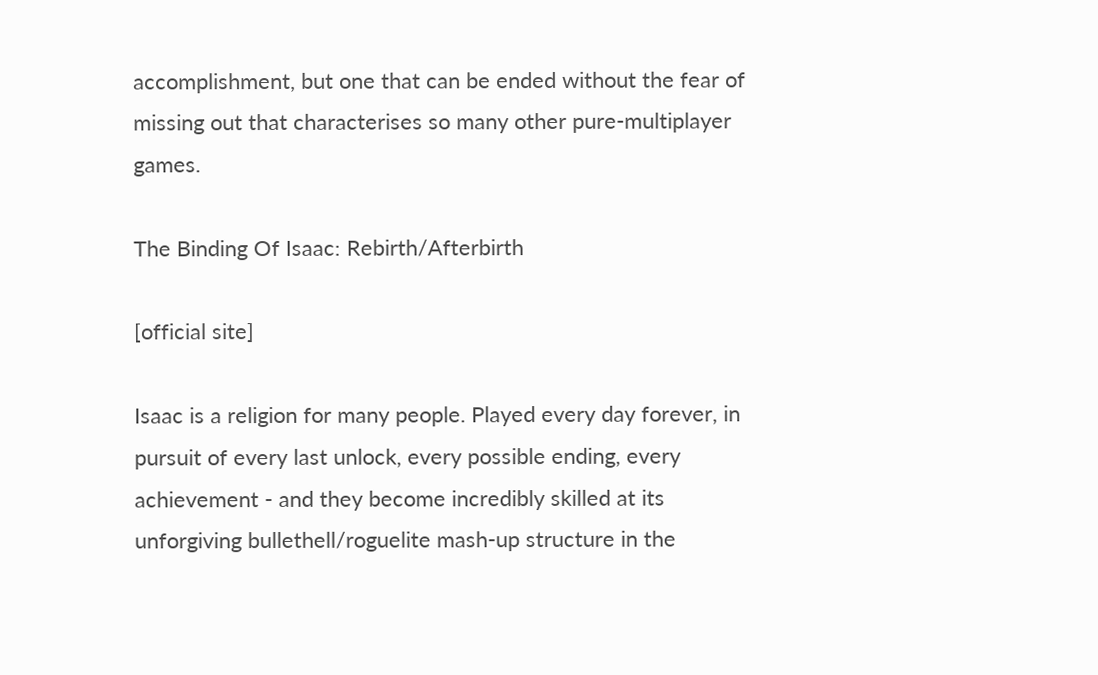accomplishment, but one that can be ended without the fear of missing out that characterises so many other pure-multiplayer games.

The Binding Of Isaac: Rebirth/Afterbirth

[official site]

Isaac is a religion for many people. Played every day forever, in pursuit of every last unlock, every possible ending, every achievement - and they become incredibly skilled at its unforgiving bullethell/roguelite mash-up structure in the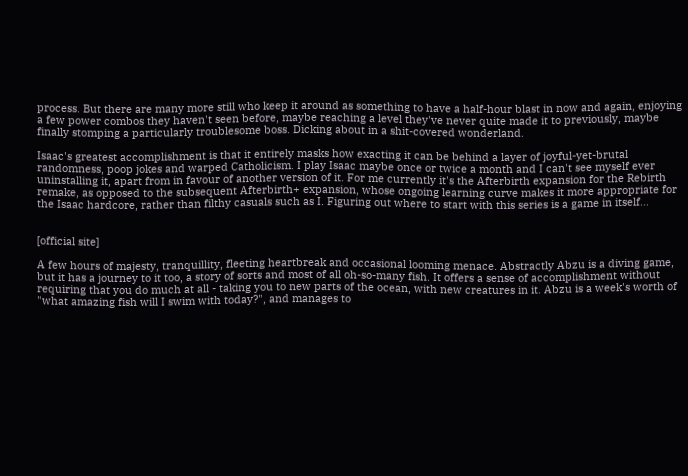process. But there are many more still who keep it around as something to have a half-hour blast in now and again, enjoying a few power combos they haven't seen before, maybe reaching a level they've never quite made it to previously, maybe finally stomping a particularly troublesome boss. Dicking about in a shit-covered wonderland.

Isaac's greatest accomplishment is that it entirely masks how exacting it can be behind a layer of joyful-yet-brutal randomness, poop jokes and warped Catholicism. I play Isaac maybe once or twice a month and I can't see myself ever uninstalling it, apart from in favour of another version of it. For me currently it's the Afterbirth expansion for the Rebirth remake, as opposed to the subsequent Afterbirth+ expansion, whose ongoing learning curve makes it more appropriate for the Isaac hardcore, rather than filthy casuals such as I. Figuring out where to start with this series is a game in itself...


[official site]

A few hours of majesty, tranquillity, fleeting heartbreak and occasional looming menace. Abstractly Abzu is a diving game, but it has a journey to it too, a story of sorts and most of all oh-so-many fish. It offers a sense of accomplishment without requiring that you do much at all - taking you to new parts of the ocean, with new creatures in it. Abzu is a week's worth of "what amazing fish will I swim with today?", and manages to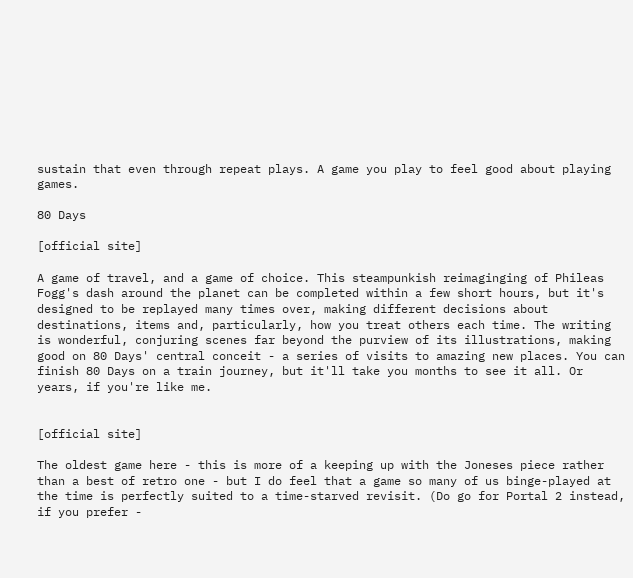sustain that even through repeat plays. A game you play to feel good about playing games.

80 Days

[official site]

A game of travel, and a game of choice. This steampunkish reimaginging of Phileas Fogg's dash around the planet can be completed within a few short hours, but it's designed to be replayed many times over, making different decisions about destinations, items and, particularly, how you treat others each time. The writing is wonderful, conjuring scenes far beyond the purview of its illustrations, making good on 80 Days' central conceit - a series of visits to amazing new places. You can finish 80 Days on a train journey, but it'll take you months to see it all. Or years, if you're like me.


[official site]

The oldest game here - this is more of a keeping up with the Joneses piece rather than a best of retro one - but I do feel that a game so many of us binge-played at the time is perfectly suited to a time-starved revisit. (Do go for Portal 2 instead, if you prefer -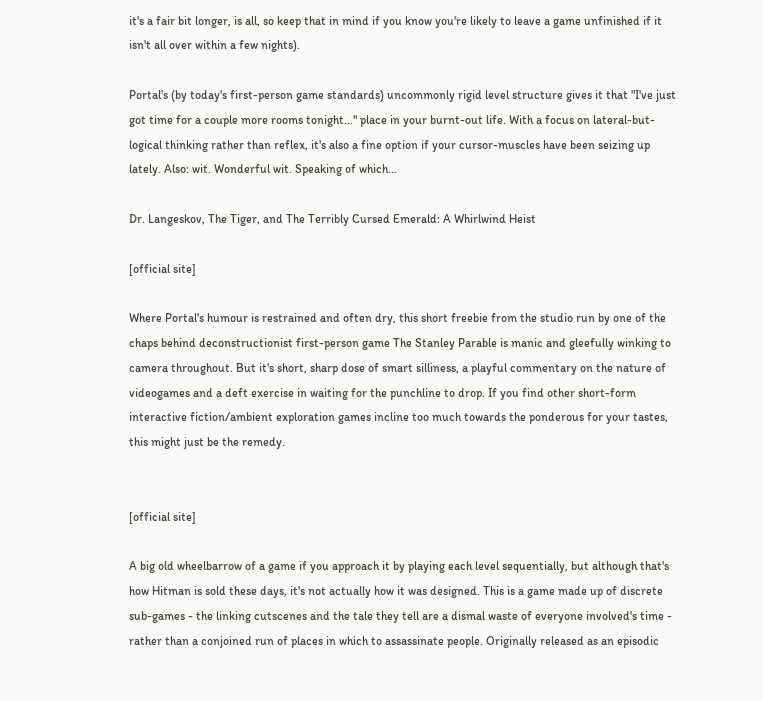it's a fair bit longer, is all, so keep that in mind if you know you're likely to leave a game unfinished if it isn't all over within a few nights).

Portal's (by today's first-person game standards) uncommonly rigid level structure gives it that "I've just got time for a couple more rooms tonight..." place in your burnt-out life. With a focus on lateral-but-logical thinking rather than reflex, it's also a fine option if your cursor-muscles have been seizing up lately. Also: wit. Wonderful wit. Speaking of which...

Dr. Langeskov, The Tiger, and The Terribly Cursed Emerald: A Whirlwind Heist

[official site]

Where Portal's humour is restrained and often dry, this short freebie from the studio run by one of the chaps behind deconstructionist first-person game The Stanley Parable is manic and gleefully winking to camera throughout. But it's short, sharp dose of smart silliness, a playful commentary on the nature of videogames and a deft exercise in waiting for the punchline to drop. If you find other short-form interactive fiction/ambient exploration games incline too much towards the ponderous for your tastes, this might just be the remedy.


[official site]

A big old wheelbarrow of a game if you approach it by playing each level sequentially, but although that's how Hitman is sold these days, it's not actually how it was designed. This is a game made up of discrete sub-games - the linking cutscenes and the tale they tell are a dismal waste of everyone involved's time - rather than a conjoined run of places in which to assassinate people. Originally released as an episodic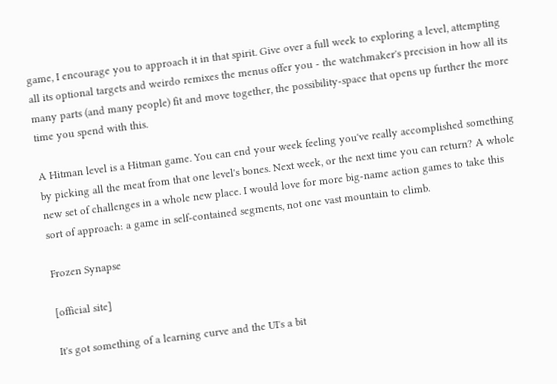game, I encourage you to approach it in that spirit. Give over a full week to exploring a level, attempting all its optional targets and weirdo remixes the menus offer you - the watchmaker's precision in how all its many parts (and many people) fit and move together, the possibility-space that opens up further the more time you spend with this.

A Hitman level is a Hitman game. You can end your week feeling you've really accomplished something by picking all the meat from that one level's bones. Next week, or the next time you can return? A whole new set of challenges in a whole new place. I would love for more big-name action games to take this sort of approach: a game in self-contained segments, not one vast mountain to climb.

Frozen Synapse

[official site]

It's got something of a learning curve and the UI's a bit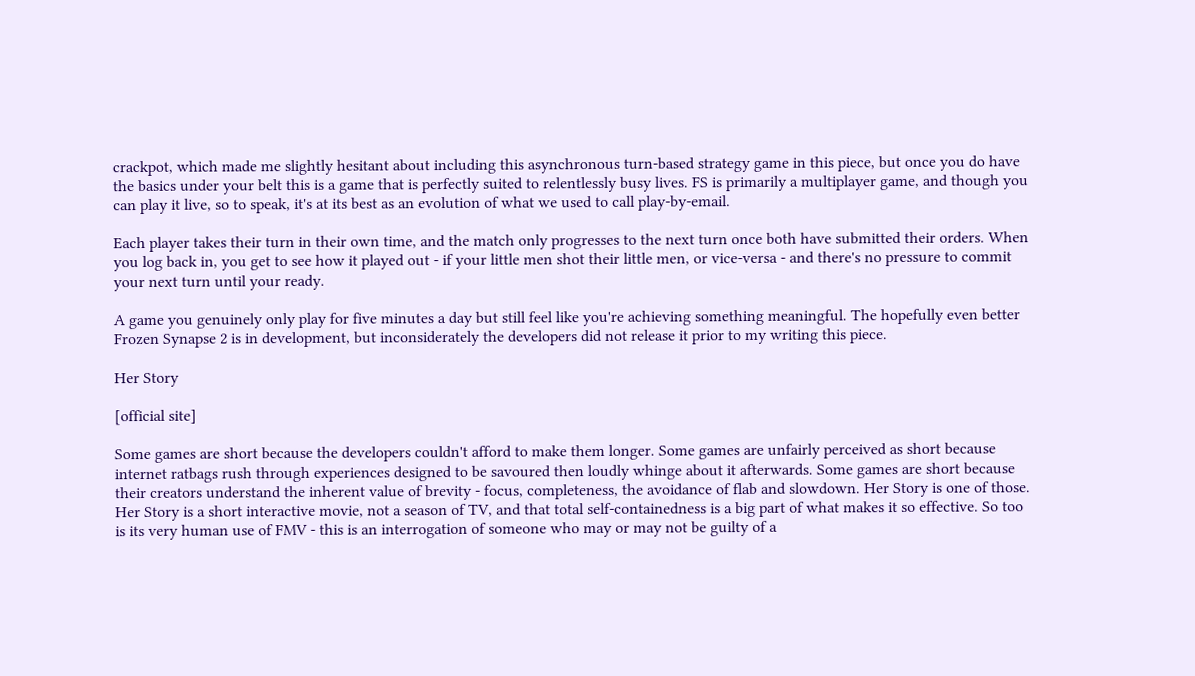crackpot, which made me slightly hesitant about including this asynchronous turn-based strategy game in this piece, but once you do have the basics under your belt this is a game that is perfectly suited to relentlessly busy lives. FS is primarily a multiplayer game, and though you can play it live, so to speak, it's at its best as an evolution of what we used to call play-by-email.

Each player takes their turn in their own time, and the match only progresses to the next turn once both have submitted their orders. When you log back in, you get to see how it played out - if your little men shot their little men, or vice-versa - and there's no pressure to commit your next turn until your ready.

A game you genuinely only play for five minutes a day but still feel like you're achieving something meaningful. The hopefully even better Frozen Synapse 2 is in development, but inconsiderately the developers did not release it prior to my writing this piece.

Her Story

[official site]

Some games are short because the developers couldn't afford to make them longer. Some games are unfairly perceived as short because internet ratbags rush through experiences designed to be savoured then loudly whinge about it afterwards. Some games are short because their creators understand the inherent value of brevity - focus, completeness, the avoidance of flab and slowdown. Her Story is one of those. Her Story is a short interactive movie, not a season of TV, and that total self-containedness is a big part of what makes it so effective. So too is its very human use of FMV - this is an interrogation of someone who may or may not be guilty of a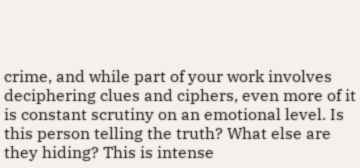crime, and while part of your work involves deciphering clues and ciphers, even more of it is constant scrutiny on an emotional level. Is this person telling the truth? What else are they hiding? This is intense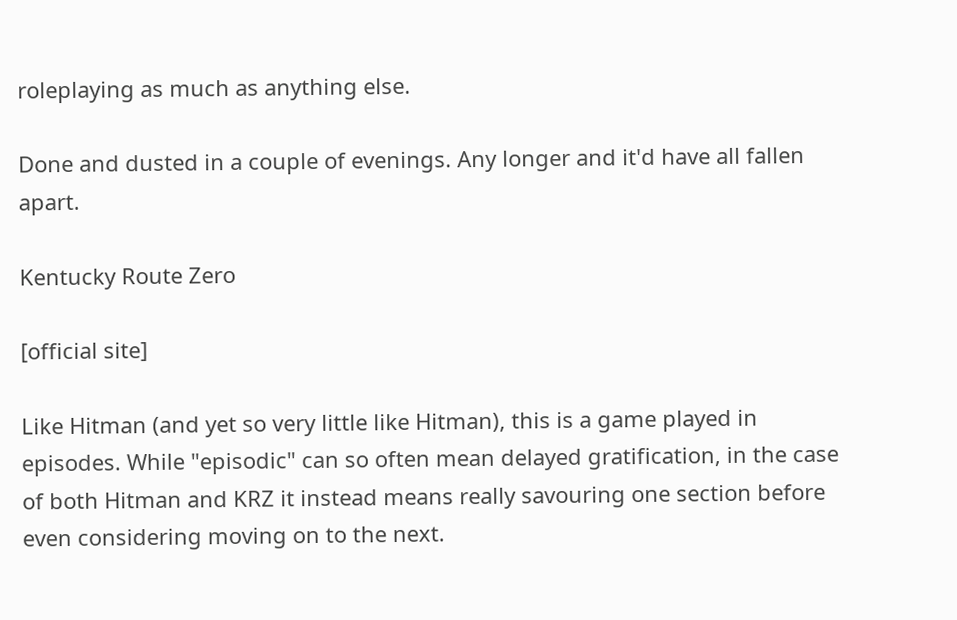roleplaying as much as anything else.

Done and dusted in a couple of evenings. Any longer and it'd have all fallen apart.

Kentucky Route Zero

[official site]

Like Hitman (and yet so very little like Hitman), this is a game played in episodes. While "episodic" can so often mean delayed gratification, in the case of both Hitman and KRZ it instead means really savouring one section before even considering moving on to the next.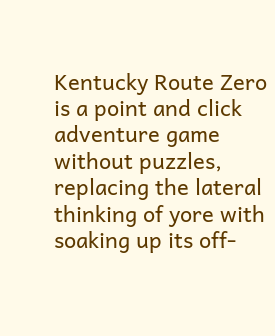Kentucky Route Zero is a point and click adventure game without puzzles, replacing the lateral thinking of yore with soaking up its off-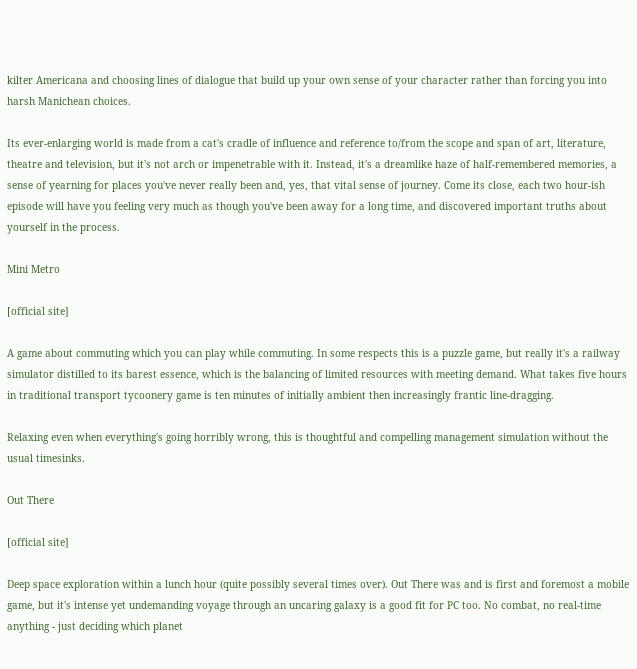kilter Americana and choosing lines of dialogue that build up your own sense of your character rather than forcing you into harsh Manichean choices.

Its ever-enlarging world is made from a cat's cradle of influence and reference to/from the scope and span of art, literature, theatre and television, but it's not arch or impenetrable with it. Instead, it's a dreamlike haze of half-remembered memories, a sense of yearning for places you've never really been and, yes, that vital sense of journey. Come its close, each two hour-ish episode will have you feeling very much as though you've been away for a long time, and discovered important truths about yourself in the process.

Mini Metro

[official site]

A game about commuting which you can play while commuting. In some respects this is a puzzle game, but really it's a railway simulator distilled to its barest essence, which is the balancing of limited resources with meeting demand. What takes five hours in traditional transport tycoonery game is ten minutes of initially ambient then increasingly frantic line-dragging.

Relaxing even when everything's going horribly wrong, this is thoughtful and compelling management simulation without the usual timesinks.

Out There

[official site]

Deep space exploration within a lunch hour (quite possibly several times over). Out There was and is first and foremost a mobile game, but it's intense yet undemanding voyage through an uncaring galaxy is a good fit for PC too. No combat, no real-time anything - just deciding which planet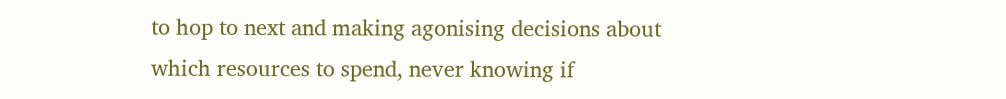to hop to next and making agonising decisions about which resources to spend, never knowing if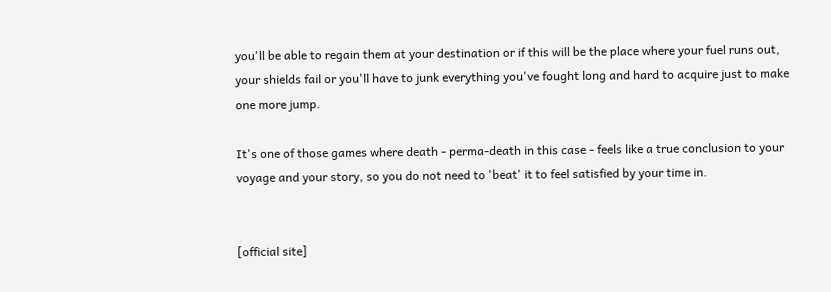you'll be able to regain them at your destination or if this will be the place where your fuel runs out, your shields fail or you'll have to junk everything you've fought long and hard to acquire just to make one more jump.

It's one of those games where death - perma-death in this case - feels like a true conclusion to your voyage and your story, so you do not need to 'beat' it to feel satisfied by your time in.


[official site]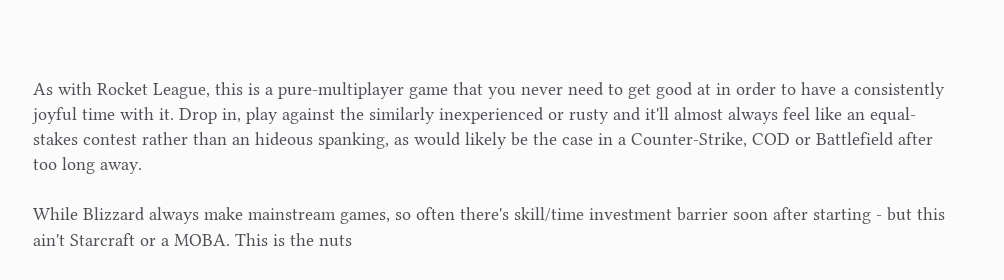As with Rocket League, this is a pure-multiplayer game that you never need to get good at in order to have a consistently joyful time with it. Drop in, play against the similarly inexperienced or rusty and it'll almost always feel like an equal-stakes contest rather than an hideous spanking, as would likely be the case in a Counter-Strike, COD or Battlefield after too long away.

While Blizzard always make mainstream games, so often there's skill/time investment barrier soon after starting - but this ain't Starcraft or a MOBA. This is the nuts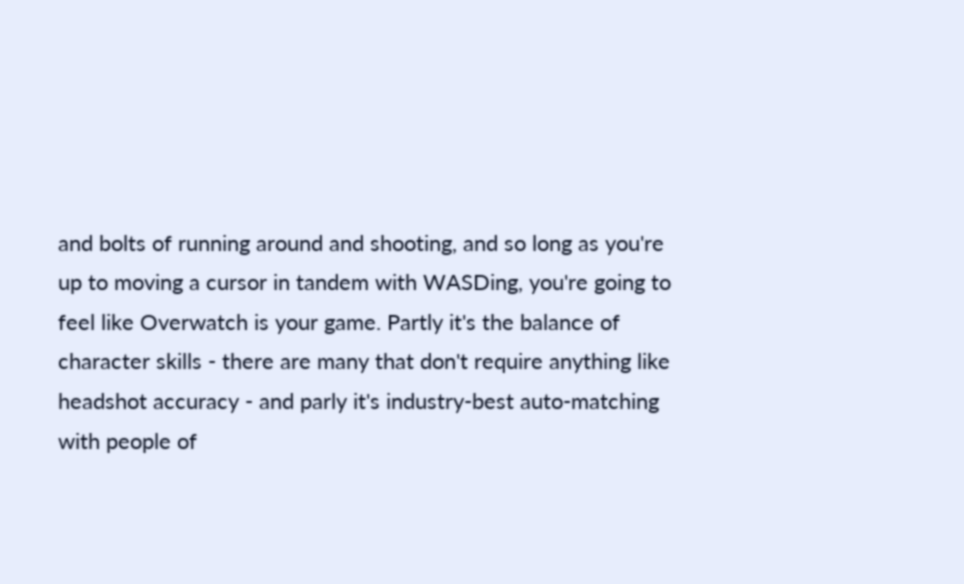and bolts of running around and shooting, and so long as you're up to moving a cursor in tandem with WASDing, you're going to feel like Overwatch is your game. Partly it's the balance of character skills - there are many that don't require anything like headshot accuracy - and parly it's industry-best auto-matching with people of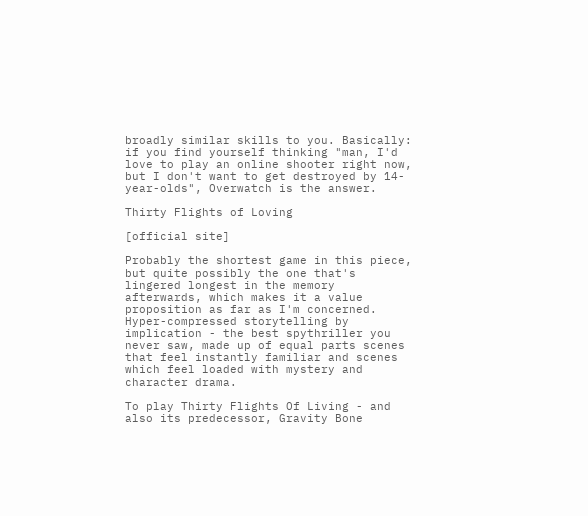broadly similar skills to you. Basically: if you find yourself thinking "man, I'd love to play an online shooter right now, but I don't want to get destroyed by 14-year-olds", Overwatch is the answer.

Thirty Flights of Loving

[official site]

Probably the shortest game in this piece, but quite possibly the one that's lingered longest in the memory afterwards, which makes it a value proposition as far as I'm concerned. Hyper-compressed storytelling by implication - the best spythriller you never saw, made up of equal parts scenes that feel instantly familiar and scenes which feel loaded with mystery and character drama.

To play Thirty Flights Of Living - and also its predecessor, Gravity Bone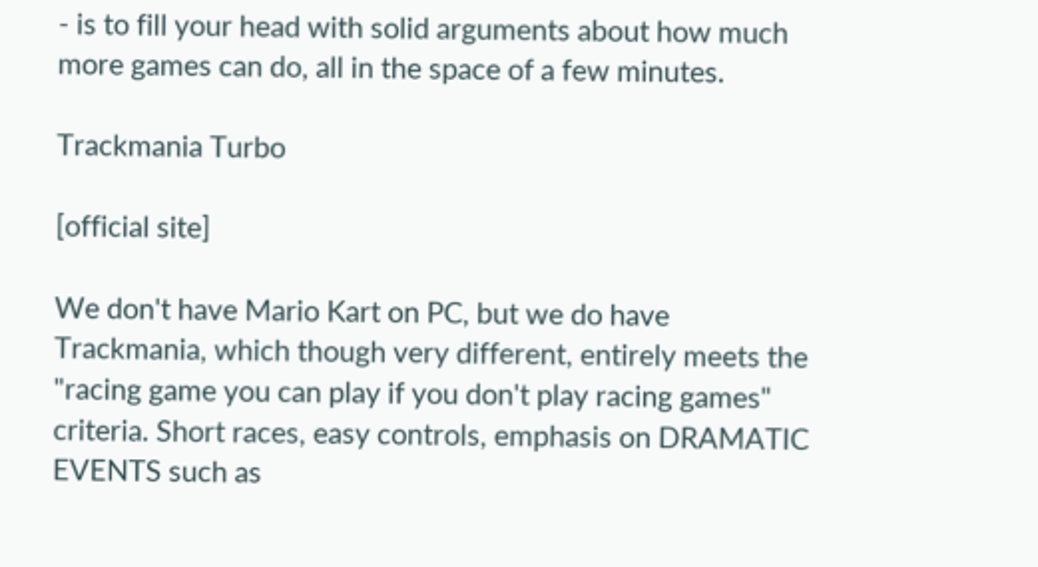- is to fill your head with solid arguments about how much more games can do, all in the space of a few minutes.

Trackmania Turbo

[official site]

We don't have Mario Kart on PC, but we do have Trackmania, which though very different, entirely meets the "racing game you can play if you don't play racing games" criteria. Short races, easy controls, emphasis on DRAMATIC EVENTS such as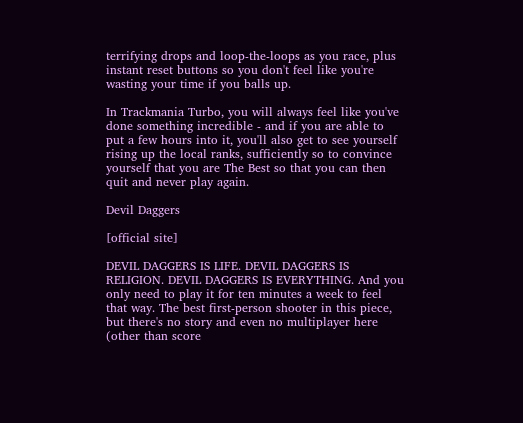terrifying drops and loop-the-loops as you race, plus instant reset buttons so you don't feel like you're wasting your time if you balls up.

In Trackmania Turbo, you will always feel like you've done something incredible - and if you are able to put a few hours into it, you'll also get to see yourself rising up the local ranks, sufficiently so to convince yourself that you are The Best so that you can then quit and never play again.

Devil Daggers

[official site]

DEVIL DAGGERS IS LIFE. DEVIL DAGGERS IS RELIGION. DEVIL DAGGERS IS EVERYTHING. And you only need to play it for ten minutes a week to feel that way. The best first-person shooter in this piece, but there's no story and even no multiplayer here (other than score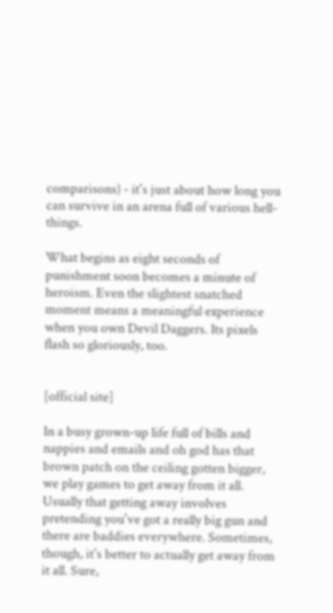comparisons) - it's just about how long you can survive in an arena full of various hell-things.

What begins as eight seconds of punishment soon becomes a minute of heroism. Even the slightest snatched moment means a meaningful experience when you own Devil Daggers. Its pixels flash so gloriously, too.


[official site]

In a busy grown-up life full of bills and nappies and emails and oh god has that brown patch on the ceiling gotten bigger, we play games to get away from it all. Usually that getting away involves pretending you've got a really big gun and there are baddies everywhere. Sometimes, though, it's better to actually get away from it all. Sure,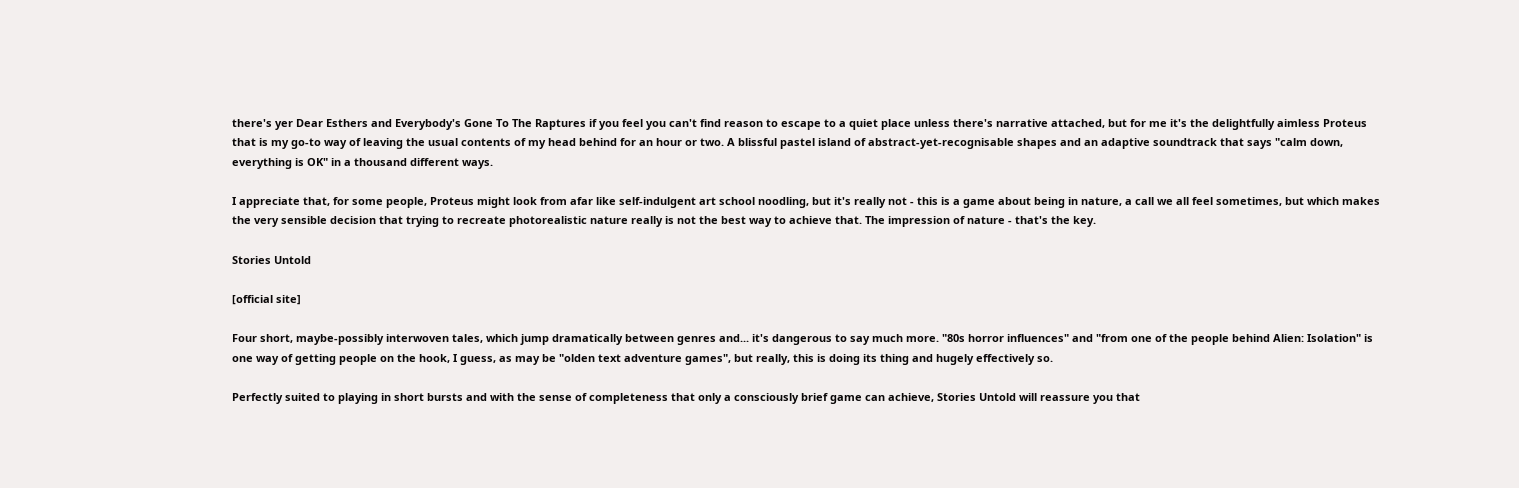there's yer Dear Esthers and Everybody's Gone To The Raptures if you feel you can't find reason to escape to a quiet place unless there's narrative attached, but for me it's the delightfully aimless Proteus that is my go-to way of leaving the usual contents of my head behind for an hour or two. A blissful pastel island of abstract-yet-recognisable shapes and an adaptive soundtrack that says "calm down, everything is OK" in a thousand different ways.

I appreciate that, for some people, Proteus might look from afar like self-indulgent art school noodling, but it's really not - this is a game about being in nature, a call we all feel sometimes, but which makes the very sensible decision that trying to recreate photorealistic nature really is not the best way to achieve that. The impression of nature - that's the key.

Stories Untold

[official site]

Four short, maybe-possibly interwoven tales, which jump dramatically between genres and... it's dangerous to say much more. "80s horror influences" and "from one of the people behind Alien: Isolation" is one way of getting people on the hook, I guess, as may be "olden text adventure games", but really, this is doing its thing and hugely effectively so.

Perfectly suited to playing in short bursts and with the sense of completeness that only a consciously brief game can achieve, Stories Untold will reassure you that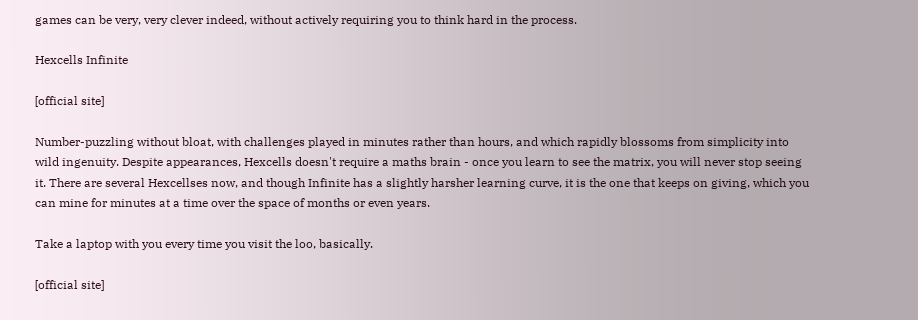games can be very, very clever indeed, without actively requiring you to think hard in the process.

Hexcells Infinite

[official site]

Number-puzzling without bloat, with challenges played in minutes rather than hours, and which rapidly blossoms from simplicity into wild ingenuity. Despite appearances, Hexcells doesn't require a maths brain - once you learn to see the matrix, you will never stop seeing it. There are several Hexcellses now, and though Infinite has a slightly harsher learning curve, it is the one that keeps on giving, which you can mine for minutes at a time over the space of months or even years.

Take a laptop with you every time you visit the loo, basically.

[official site]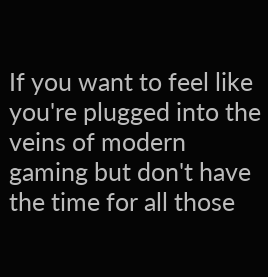If you want to feel like you're plugged into the veins of modern gaming but don't have the time for all those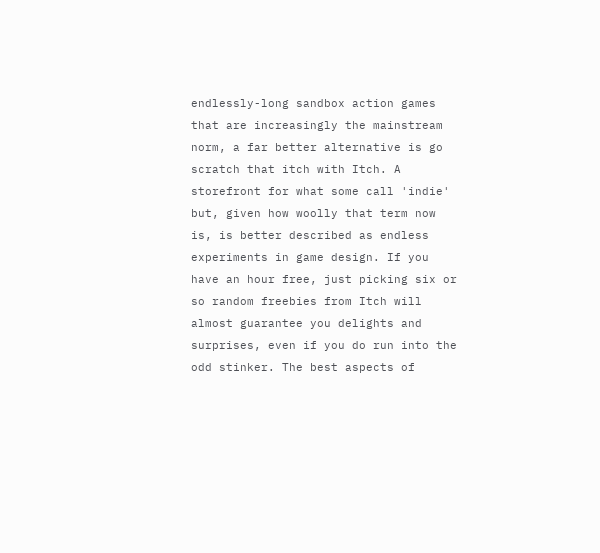endlessly-long sandbox action games that are increasingly the mainstream norm, a far better alternative is go scratch that itch with Itch. A storefront for what some call 'indie' but, given how woolly that term now is, is better described as endless experiments in game design. If you have an hour free, just picking six or so random freebies from Itch will almost guarantee you delights and surprises, even if you do run into the odd stinker. The best aspects of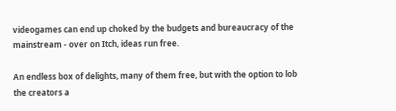videogames can end up choked by the budgets and bureaucracy of the mainstream - over on Itch, ideas run free.

An endless box of delights, many of them free, but with the option to lob the creators a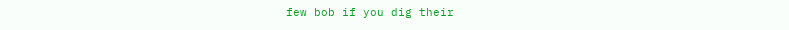few bob if you dig their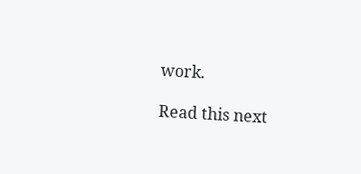work.

Read this next